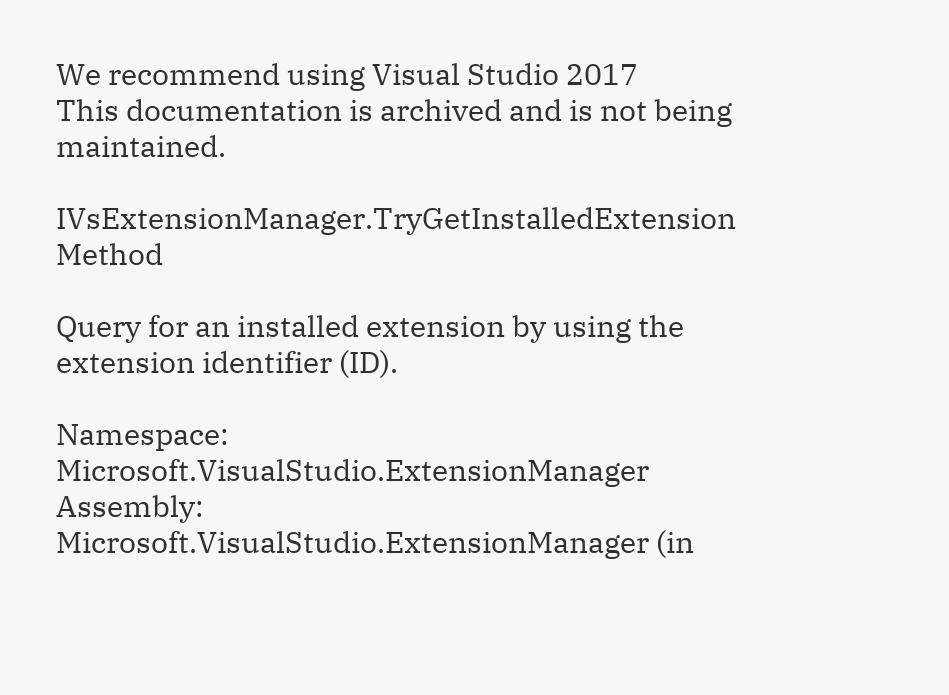We recommend using Visual Studio 2017
This documentation is archived and is not being maintained.

IVsExtensionManager.TryGetInstalledExtension Method

Query for an installed extension by using the extension identifier (ID).

Namespace:  Microsoft.VisualStudio.ExtensionManager
Assembly:  Microsoft.VisualStudio.ExtensionManager (in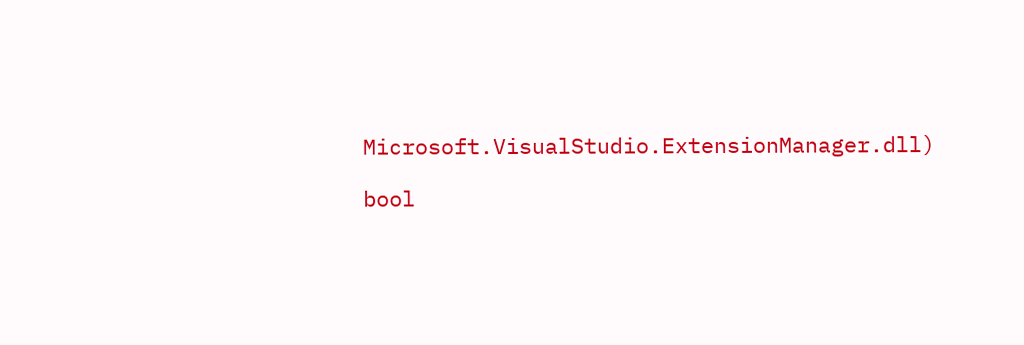Microsoft.VisualStudio.ExtensionManager.dll)

bool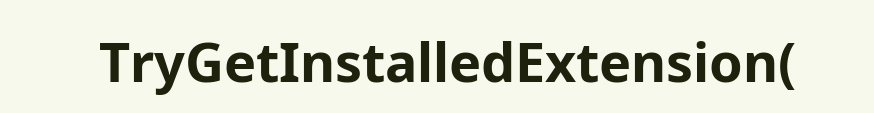TryGetInstalledExtension(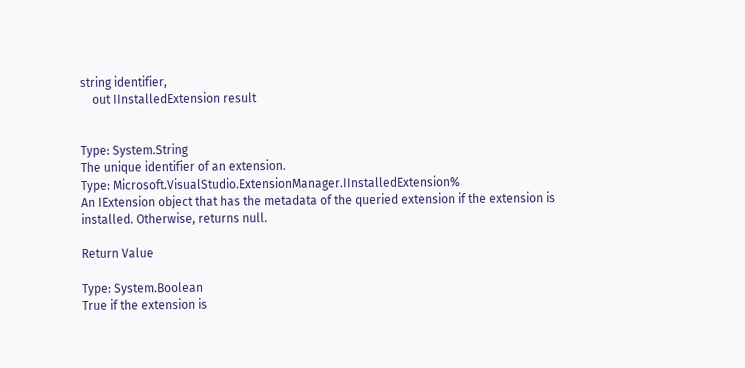string identifier,
    out IInstalledExtension result


Type: System.String
The unique identifier of an extension.
Type: Microsoft.VisualStudio.ExtensionManager.IInstalledExtension%
An IExtension object that has the metadata of the queried extension if the extension is installed. Otherwise, returns null.

Return Value

Type: System.Boolean
True if the extension is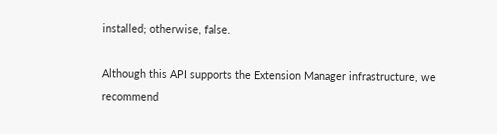installed; otherwise, false.

Although this API supports the Extension Manager infrastructure, we recommend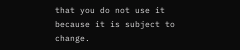that you do not use it because it is subject to change.